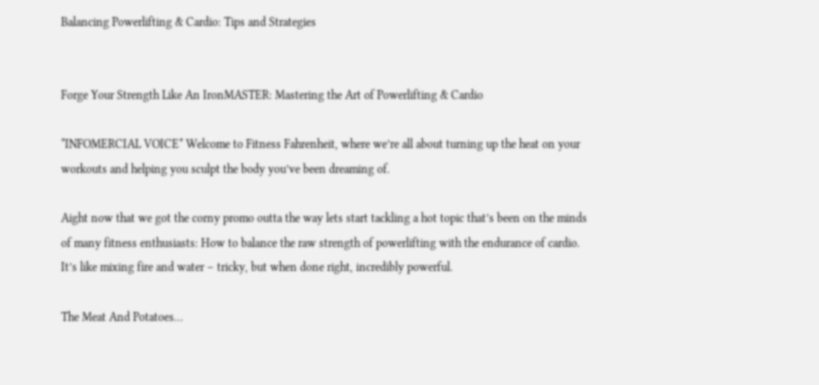Balancing Powerlifting & Cardio: Tips and Strategies


Forge Your Strength Like An IronMASTER: Mastering the Art of Powerlifting & Cardio

*INFOMERCIAL VOICE* Welcome to Fitness Fahrenheit, where we’re all about turning up the heat on your workouts and helping you sculpt the body you’ve been dreaming of.

Aight now that we got the corny promo outta the way lets start tackling a hot topic that’s been on the minds of many fitness enthusiasts: How to balance the raw strength of powerlifting with the endurance of cardio. It’s like mixing fire and water – tricky, but when done right, incredibly powerful.

The Meat And Potatoes…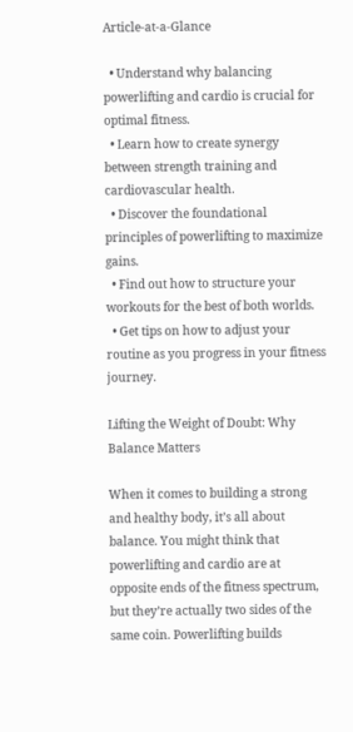Article-at-a-Glance

  • Understand why balancing powerlifting and cardio is crucial for optimal fitness.
  • Learn how to create synergy between strength training and cardiovascular health.
  • Discover the foundational principles of powerlifting to maximize gains.
  • Find out how to structure your workouts for the best of both worlds.
  • Get tips on how to adjust your routine as you progress in your fitness journey.

Lifting the Weight of Doubt: Why Balance Matters

When it comes to building a strong and healthy body, it’s all about balance. You might think that powerlifting and cardio are at opposite ends of the fitness spectrum, but they’re actually two sides of the same coin. Powerlifting builds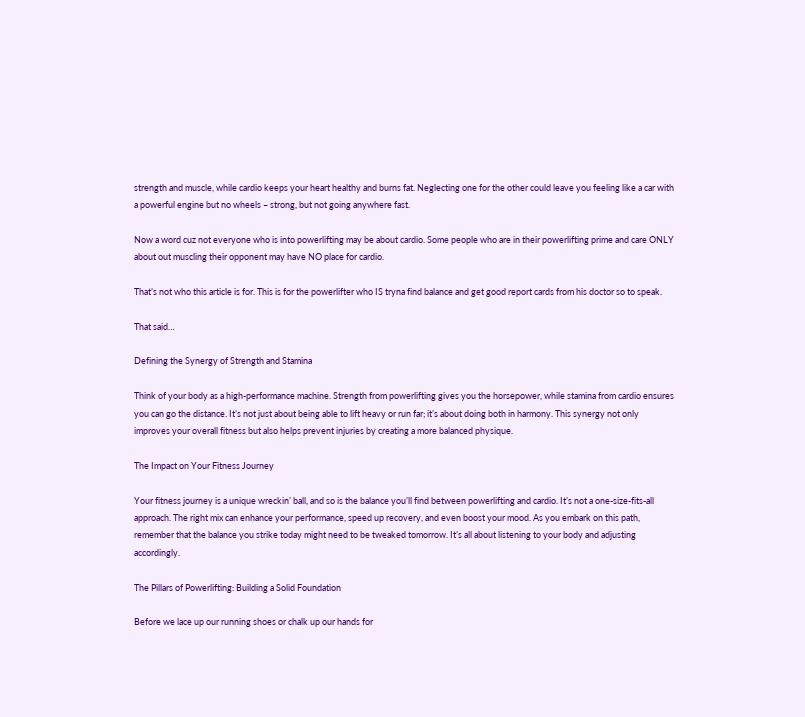strength and muscle, while cardio keeps your heart healthy and burns fat. Neglecting one for the other could leave you feeling like a car with a powerful engine but no wheels – strong, but not going anywhere fast.

Now a word cuz not everyone who is into powerlifting may be about cardio. Some people who are in their powerlifting prime and care ONLY about out muscling their opponent may have NO place for cardio.

That’s not who this article is for. This is for the powerlifter who IS tryna find balance and get good report cards from his doctor so to speak.

That said…

Defining the Synergy of Strength and Stamina

Think of your body as a high-performance machine. Strength from powerlifting gives you the horsepower, while stamina from cardio ensures you can go the distance. It’s not just about being able to lift heavy or run far; it’s about doing both in harmony. This synergy not only improves your overall fitness but also helps prevent injuries by creating a more balanced physique.

The Impact on Your Fitness Journey

Your fitness journey is a unique wreckin’ ball, and so is the balance you’ll find between powerlifting and cardio. It’s not a one-size-fits-all approach. The right mix can enhance your performance, speed up recovery, and even boost your mood. As you embark on this path, remember that the balance you strike today might need to be tweaked tomorrow. It’s all about listening to your body and adjusting accordingly.

The Pillars of Powerlifting: Building a Solid Foundation

Before we lace up our running shoes or chalk up our hands for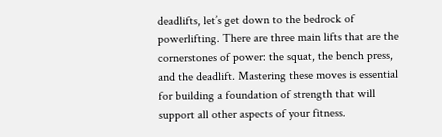deadlifts, let’s get down to the bedrock of powerlifting. There are three main lifts that are the cornerstones of power: the squat, the bench press, and the deadlift. Mastering these moves is essential for building a foundation of strength that will support all other aspects of your fitness.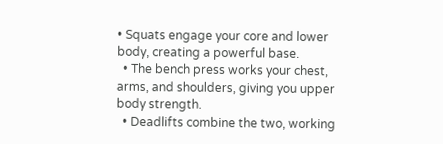• Squats engage your core and lower body, creating a powerful base.
  • The bench press works your chest, arms, and shoulders, giving you upper body strength.
  • Deadlifts combine the two, working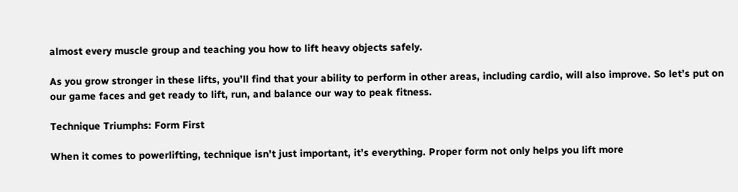almost every muscle group and teaching you how to lift heavy objects safely.

As you grow stronger in these lifts, you’ll find that your ability to perform in other areas, including cardio, will also improve. So let’s put on our game faces and get ready to lift, run, and balance our way to peak fitness.

Technique Triumphs: Form First

When it comes to powerlifting, technique isn’t just important, it’s everything. Proper form not only helps you lift more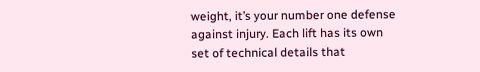weight, it’s your number one defense against injury. Each lift has its own set of technical details that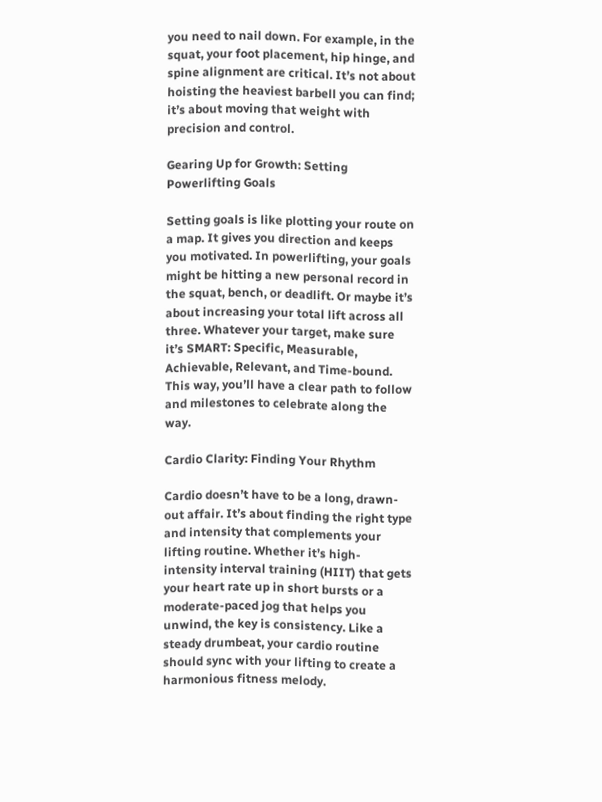you need to nail down. For example, in the squat, your foot placement, hip hinge, and spine alignment are critical. It’s not about hoisting the heaviest barbell you can find; it’s about moving that weight with precision and control.

Gearing Up for Growth: Setting Powerlifting Goals

Setting goals is like plotting your route on a map. It gives you direction and keeps you motivated. In powerlifting, your goals might be hitting a new personal record in the squat, bench, or deadlift. Or maybe it’s about increasing your total lift across all three. Whatever your target, make sure it’s SMART: Specific, Measurable, Achievable, Relevant, and Time-bound. This way, you’ll have a clear path to follow and milestones to celebrate along the way.

Cardio Clarity: Finding Your Rhythm

Cardio doesn’t have to be a long, drawn-out affair. It’s about finding the right type and intensity that complements your lifting routine. Whether it’s high-intensity interval training (HIIT) that gets your heart rate up in short bursts or a moderate-paced jog that helps you unwind, the key is consistency. Like a steady drumbeat, your cardio routine should sync with your lifting to create a harmonious fitness melody.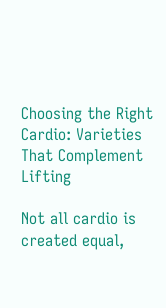Choosing the Right Cardio: Varieties That Complement Lifting

Not all cardio is created equal,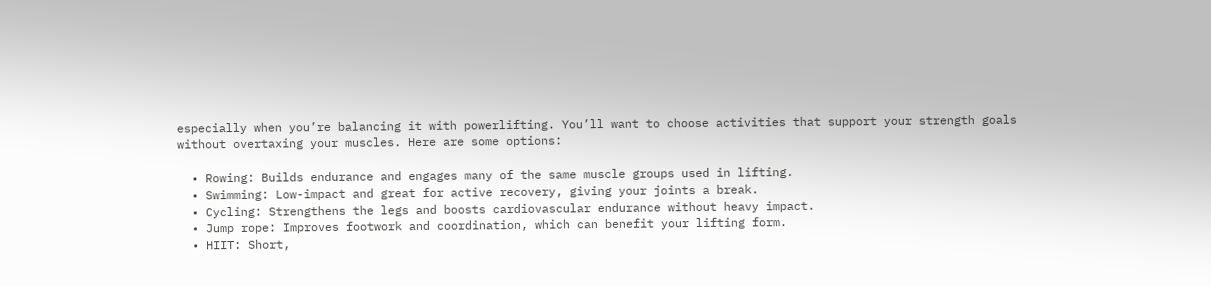especially when you’re balancing it with powerlifting. You’ll want to choose activities that support your strength goals without overtaxing your muscles. Here are some options:

  • Rowing: Builds endurance and engages many of the same muscle groups used in lifting.
  • Swimming: Low-impact and great for active recovery, giving your joints a break.
  • Cycling: Strengthens the legs and boosts cardiovascular endurance without heavy impact.
  • Jump rope: Improves footwork and coordination, which can benefit your lifting form.
  • HIIT: Short,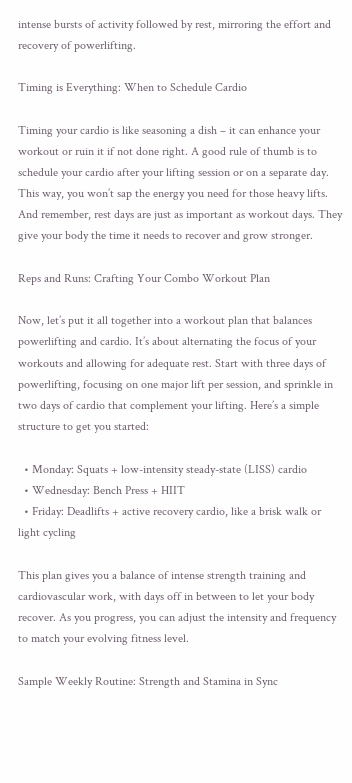intense bursts of activity followed by rest, mirroring the effort and recovery of powerlifting.

Timing is Everything: When to Schedule Cardio

Timing your cardio is like seasoning a dish – it can enhance your workout or ruin it if not done right. A good rule of thumb is to schedule your cardio after your lifting session or on a separate day. This way, you won’t sap the energy you need for those heavy lifts. And remember, rest days are just as important as workout days. They give your body the time it needs to recover and grow stronger.

Reps and Runs: Crafting Your Combo Workout Plan

Now, let’s put it all together into a workout plan that balances powerlifting and cardio. It’s about alternating the focus of your workouts and allowing for adequate rest. Start with three days of powerlifting, focusing on one major lift per session, and sprinkle in two days of cardio that complement your lifting. Here’s a simple structure to get you started:

  • Monday: Squats + low-intensity steady-state (LISS) cardio
  • Wednesday: Bench Press + HIIT
  • Friday: Deadlifts + active recovery cardio, like a brisk walk or light cycling

This plan gives you a balance of intense strength training and cardiovascular work, with days off in between to let your body recover. As you progress, you can adjust the intensity and frequency to match your evolving fitness level.

Sample Weekly Routine: Strength and Stamina in Sync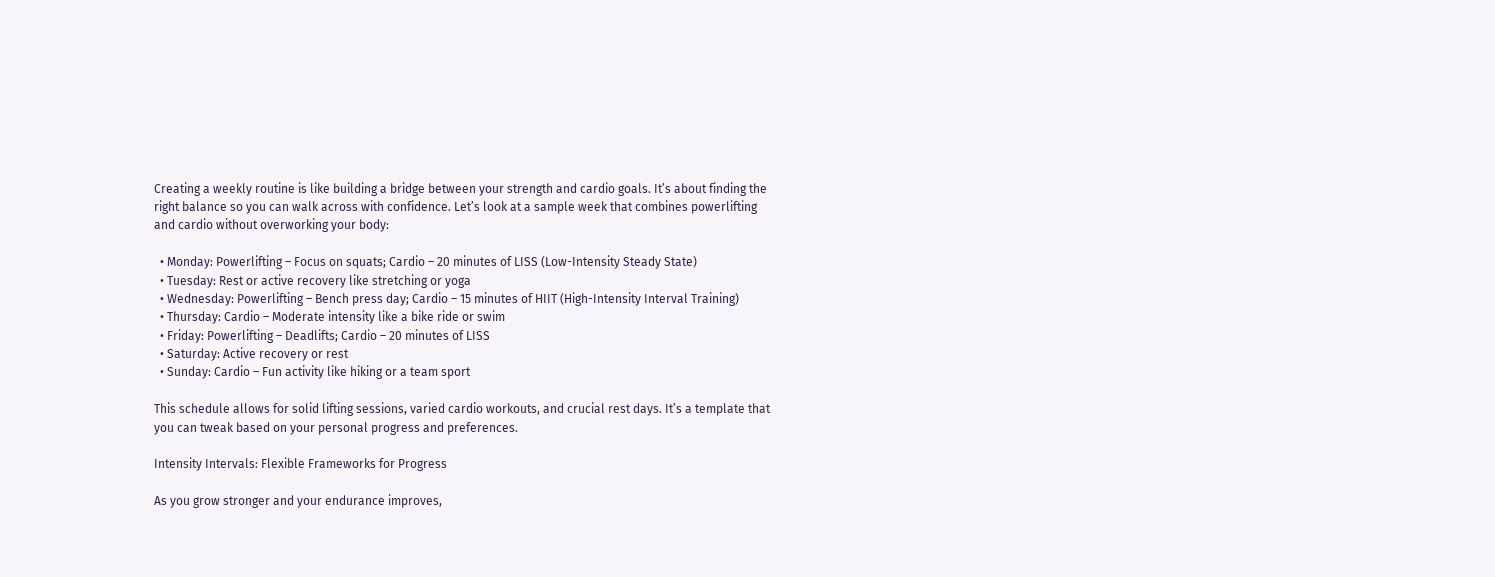Creating a weekly routine is like building a bridge between your strength and cardio goals. It’s about finding the right balance so you can walk across with confidence. Let’s look at a sample week that combines powerlifting and cardio without overworking your body:

  • Monday: Powerlifting – Focus on squats; Cardio – 20 minutes of LISS (Low-Intensity Steady State)
  • Tuesday: Rest or active recovery like stretching or yoga
  • Wednesday: Powerlifting – Bench press day; Cardio – 15 minutes of HIIT (High-Intensity Interval Training)
  • Thursday: Cardio – Moderate intensity like a bike ride or swim
  • Friday: Powerlifting – Deadlifts; Cardio – 20 minutes of LISS
  • Saturday: Active recovery or rest
  • Sunday: Cardio – Fun activity like hiking or a team sport

This schedule allows for solid lifting sessions, varied cardio workouts, and crucial rest days. It’s a template that you can tweak based on your personal progress and preferences.

Intensity Intervals: Flexible Frameworks for Progress

As you grow stronger and your endurance improves,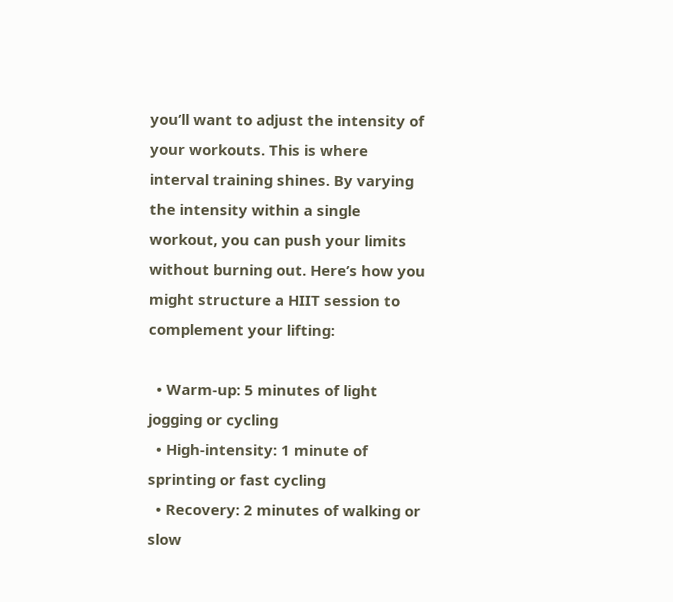you’ll want to adjust the intensity of your workouts. This is where interval training shines. By varying the intensity within a single workout, you can push your limits without burning out. Here’s how you might structure a HIIT session to complement your lifting:

  • Warm-up: 5 minutes of light jogging or cycling
  • High-intensity: 1 minute of sprinting or fast cycling
  • Recovery: 2 minutes of walking or slow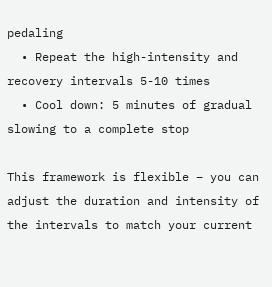pedaling
  • Repeat the high-intensity and recovery intervals 5-10 times
  • Cool down: 5 minutes of gradual slowing to a complete stop

This framework is flexible – you can adjust the duration and intensity of the intervals to match your current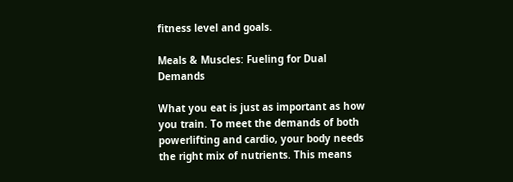fitness level and goals.

Meals & Muscles: Fueling for Dual Demands

What you eat is just as important as how you train. To meet the demands of both powerlifting and cardio, your body needs the right mix of nutrients. This means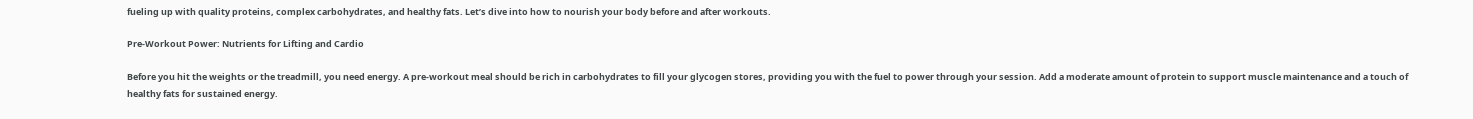fueling up with quality proteins, complex carbohydrates, and healthy fats. Let’s dive into how to nourish your body before and after workouts.

Pre-Workout Power: Nutrients for Lifting and Cardio

Before you hit the weights or the treadmill, you need energy. A pre-workout meal should be rich in carbohydrates to fill your glycogen stores, providing you with the fuel to power through your session. Add a moderate amount of protein to support muscle maintenance and a touch of healthy fats for sustained energy.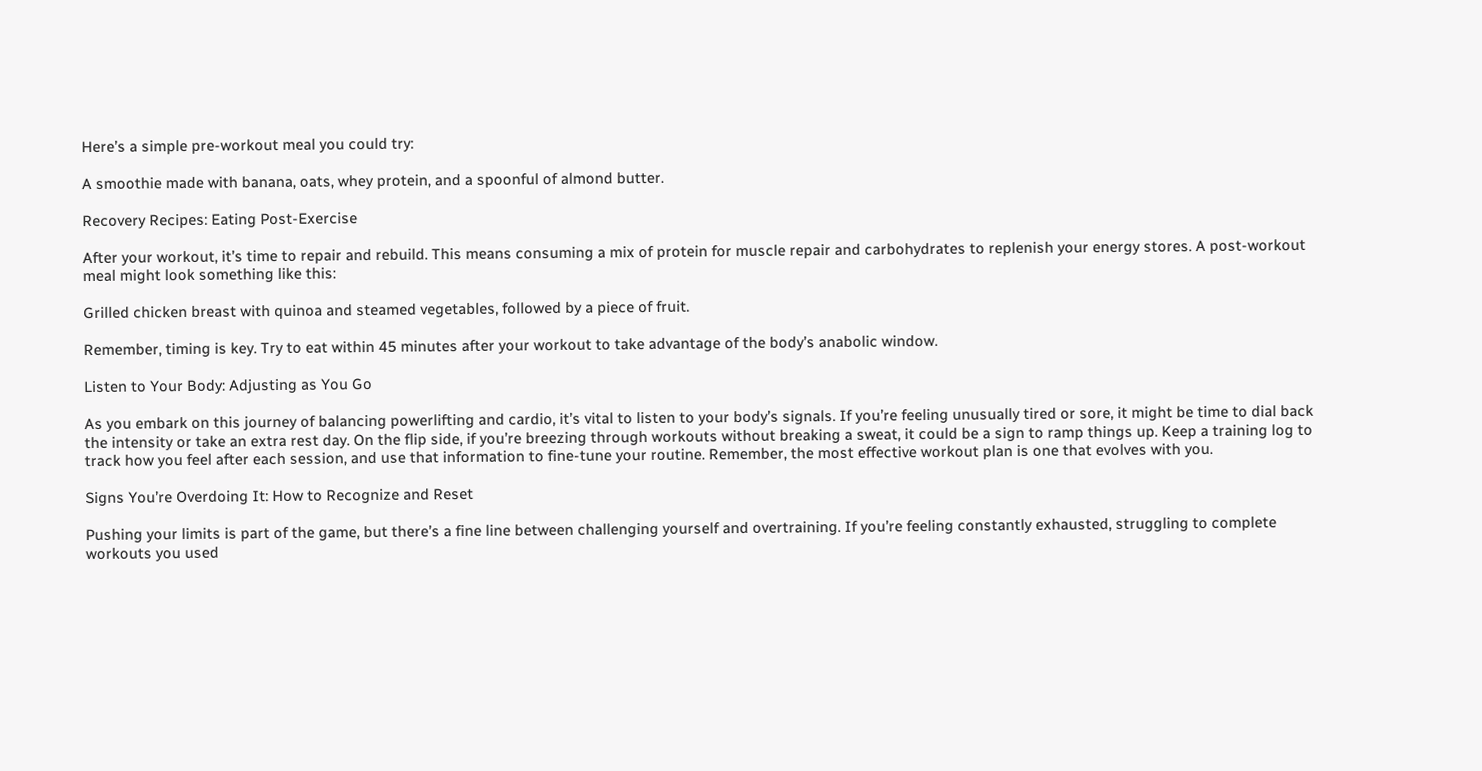Here’s a simple pre-workout meal you could try:

A smoothie made with banana, oats, whey protein, and a spoonful of almond butter.

Recovery Recipes: Eating Post-Exercise

After your workout, it’s time to repair and rebuild. This means consuming a mix of protein for muscle repair and carbohydrates to replenish your energy stores. A post-workout meal might look something like this:

Grilled chicken breast with quinoa and steamed vegetables, followed by a piece of fruit.

Remember, timing is key. Try to eat within 45 minutes after your workout to take advantage of the body’s anabolic window.

Listen to Your Body: Adjusting as You Go

As you embark on this journey of balancing powerlifting and cardio, it’s vital to listen to your body’s signals. If you’re feeling unusually tired or sore, it might be time to dial back the intensity or take an extra rest day. On the flip side, if you’re breezing through workouts without breaking a sweat, it could be a sign to ramp things up. Keep a training log to track how you feel after each session, and use that information to fine-tune your routine. Remember, the most effective workout plan is one that evolves with you.

Signs You’re Overdoing It: How to Recognize and Reset

Pushing your limits is part of the game, but there’s a fine line between challenging yourself and overtraining. If you’re feeling constantly exhausted, struggling to complete workouts you used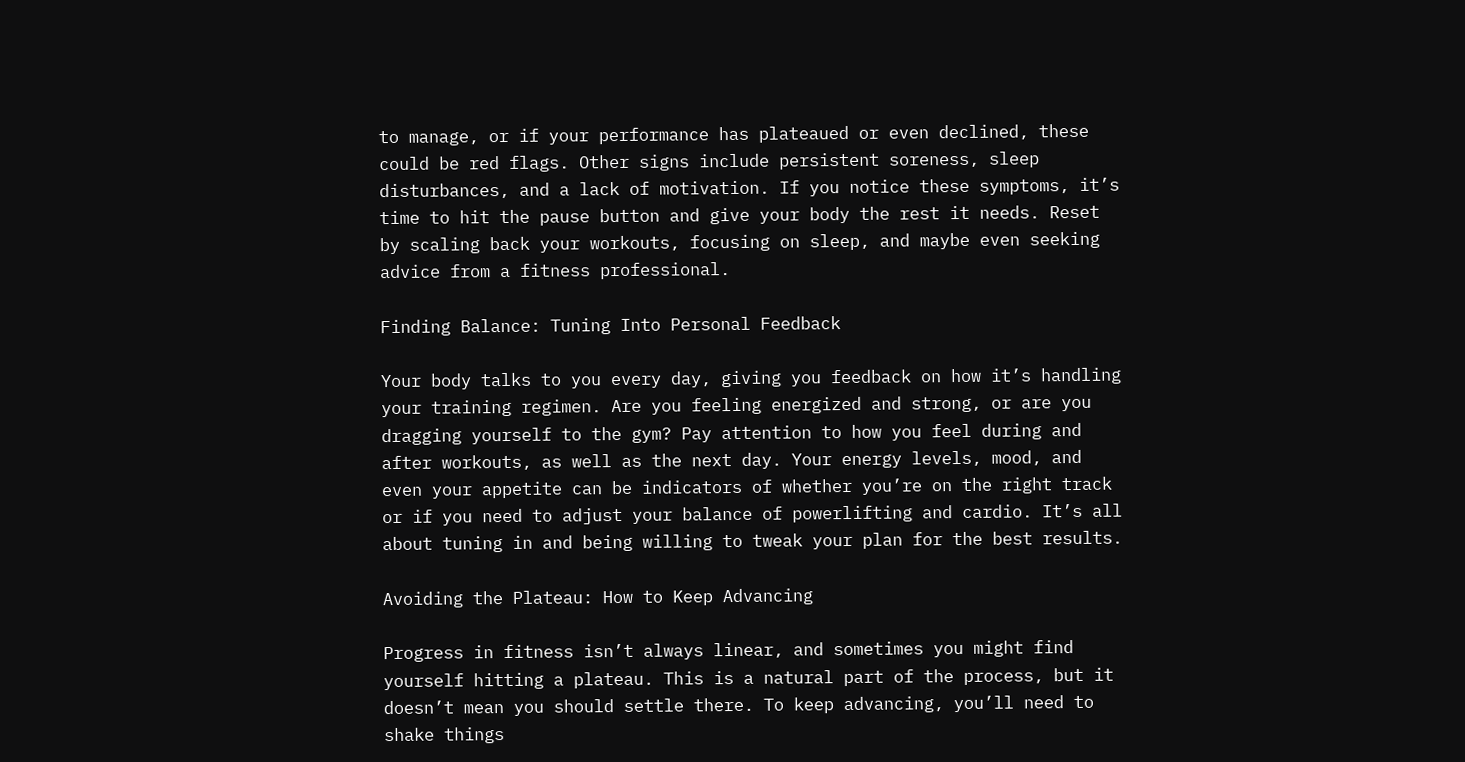to manage, or if your performance has plateaued or even declined, these could be red flags. Other signs include persistent soreness, sleep disturbances, and a lack of motivation. If you notice these symptoms, it’s time to hit the pause button and give your body the rest it needs. Reset by scaling back your workouts, focusing on sleep, and maybe even seeking advice from a fitness professional.

Finding Balance: Tuning Into Personal Feedback

Your body talks to you every day, giving you feedback on how it’s handling your training regimen. Are you feeling energized and strong, or are you dragging yourself to the gym? Pay attention to how you feel during and after workouts, as well as the next day. Your energy levels, mood, and even your appetite can be indicators of whether you’re on the right track or if you need to adjust your balance of powerlifting and cardio. It’s all about tuning in and being willing to tweak your plan for the best results.

Avoiding the Plateau: How to Keep Advancing

Progress in fitness isn’t always linear, and sometimes you might find yourself hitting a plateau. This is a natural part of the process, but it doesn’t mean you should settle there. To keep advancing, you’ll need to shake things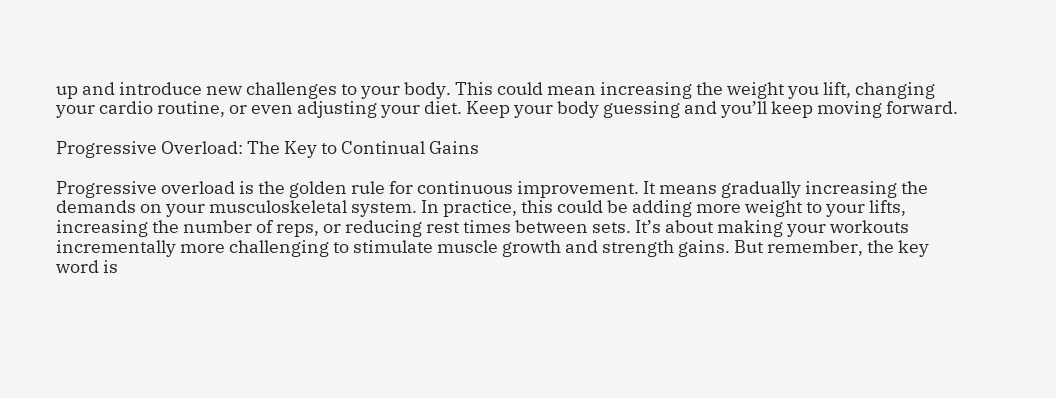up and introduce new challenges to your body. This could mean increasing the weight you lift, changing your cardio routine, or even adjusting your diet. Keep your body guessing and you’ll keep moving forward.

Progressive Overload: The Key to Continual Gains

Progressive overload is the golden rule for continuous improvement. It means gradually increasing the demands on your musculoskeletal system. In practice, this could be adding more weight to your lifts, increasing the number of reps, or reducing rest times between sets. It’s about making your workouts incrementally more challenging to stimulate muscle growth and strength gains. But remember, the key word is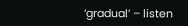‘gradual’ – listen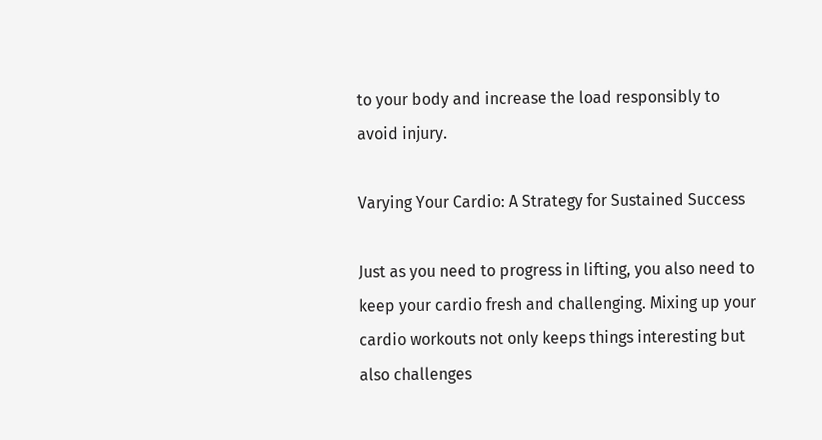to your body and increase the load responsibly to avoid injury.

Varying Your Cardio: A Strategy for Sustained Success

Just as you need to progress in lifting, you also need to keep your cardio fresh and challenging. Mixing up your cardio workouts not only keeps things interesting but also challenges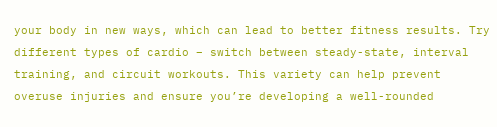your body in new ways, which can lead to better fitness results. Try different types of cardio – switch between steady-state, interval training, and circuit workouts. This variety can help prevent overuse injuries and ensure you’re developing a well-rounded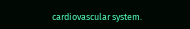cardiovascular system.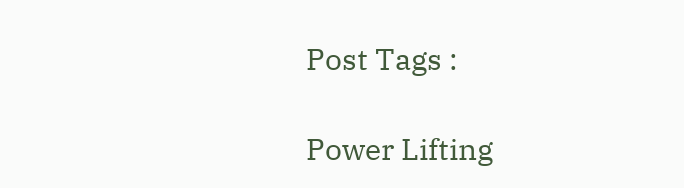Post Tags :

Power Lifting